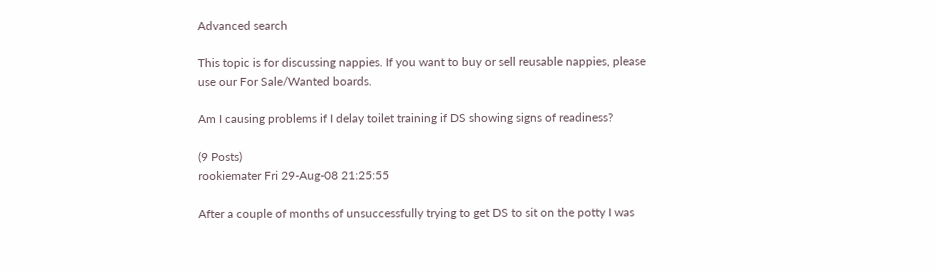Advanced search

This topic is for discussing nappies. If you want to buy or sell reusable nappies, please use our For Sale/Wanted boards.

Am I causing problems if I delay toilet training if DS showing signs of readiness?

(9 Posts)
rookiemater Fri 29-Aug-08 21:25:55

After a couple of months of unsuccessfully trying to get DS to sit on the potty I was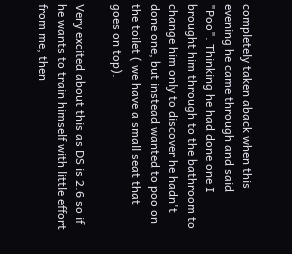completely taken aback when this evening he came through and said "Poo". Thinking he had done one I brought him through to the bathroom to change him only to discover he hadn't done one, but instead wanted to poo on the toilet ( we have a small seat that goes on top).

Very excited about this as DS is 2.6 so if he wants to train himself with little effort from me, then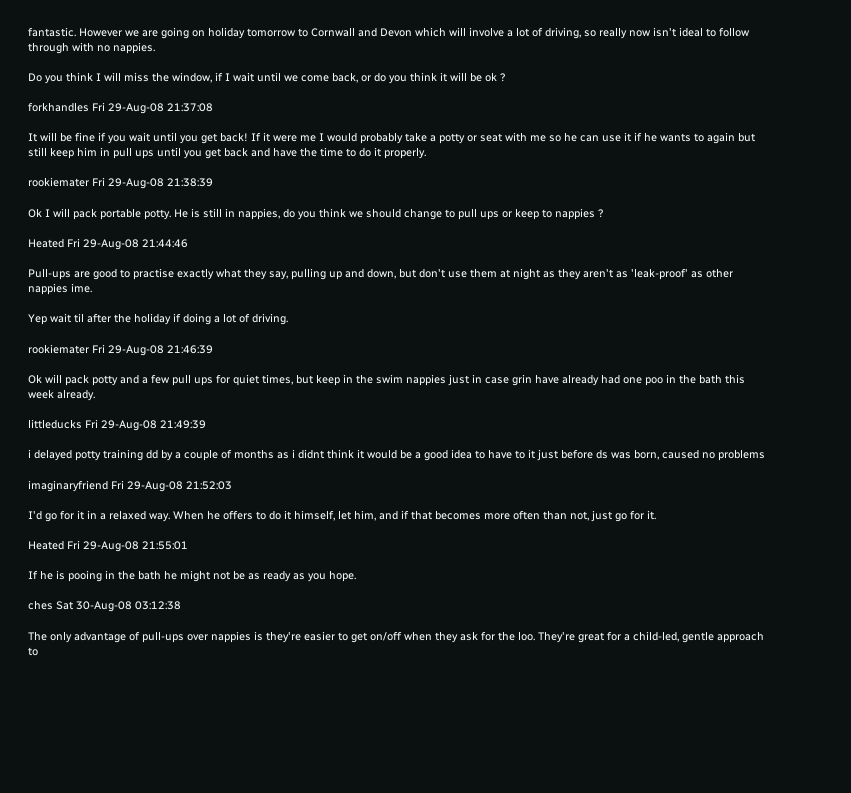fantastic. However we are going on holiday tomorrow to Cornwall and Devon which will involve a lot of driving, so really now isn't ideal to follow through with no nappies.

Do you think I will miss the window, if I wait until we come back, or do you think it will be ok ?

forkhandles Fri 29-Aug-08 21:37:08

It will be fine if you wait until you get back! If it were me I would probably take a potty or seat with me so he can use it if he wants to again but still keep him in pull ups until you get back and have the time to do it properly.

rookiemater Fri 29-Aug-08 21:38:39

Ok I will pack portable potty. He is still in nappies, do you think we should change to pull ups or keep to nappies ?

Heated Fri 29-Aug-08 21:44:46

Pull-ups are good to practise exactly what they say, pulling up and down, but don't use them at night as they aren't as 'leak-proof' as other nappies ime.

Yep wait til after the holiday if doing a lot of driving.

rookiemater Fri 29-Aug-08 21:46:39

Ok will pack potty and a few pull ups for quiet times, but keep in the swim nappies just in case grin have already had one poo in the bath this week already.

littleducks Fri 29-Aug-08 21:49:39

i delayed potty training dd by a couple of months as i didnt think it would be a good idea to have to it just before ds was born, caused no problems

imaginaryfriend Fri 29-Aug-08 21:52:03

I'd go for it in a relaxed way. When he offers to do it himself, let him, and if that becomes more often than not, just go for it.

Heated Fri 29-Aug-08 21:55:01

If he is pooing in the bath he might not be as ready as you hope.

ches Sat 30-Aug-08 03:12:38

The only advantage of pull-ups over nappies is they're easier to get on/off when they ask for the loo. They're great for a child-led, gentle approach to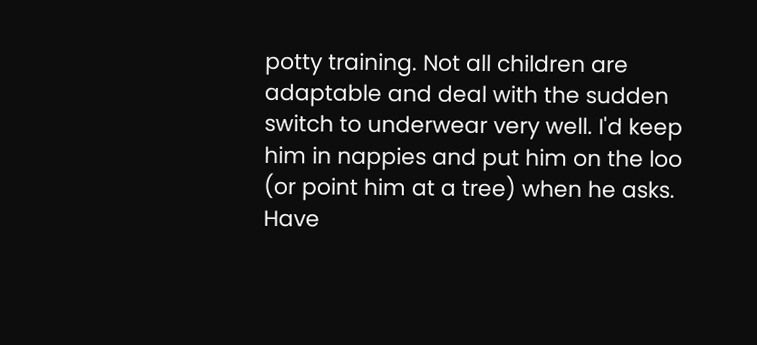potty training. Not all children are adaptable and deal with the sudden switch to underwear very well. I'd keep him in nappies and put him on the loo (or point him at a tree) when he asks. Have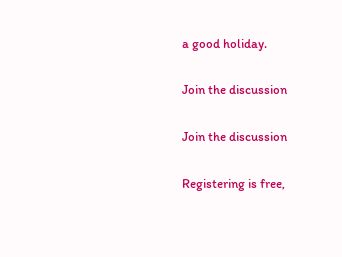a good holiday.

Join the discussion

Join the discussion

Registering is free,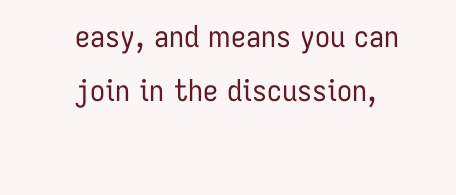easy, and means you can join in the discussion,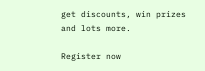get discounts, win prizes and lots more.

Register now